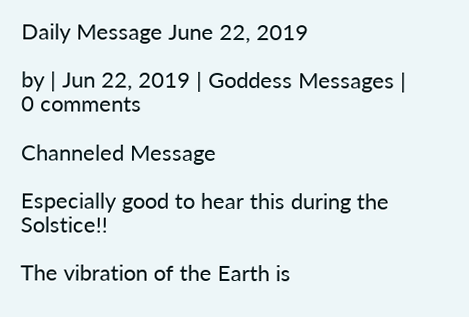Daily Message June 22, 2019

by | Jun 22, 2019 | Goddess Messages | 0 comments

Channeled Message

Especially good to hear this during the Solstice!!

The vibration of the Earth is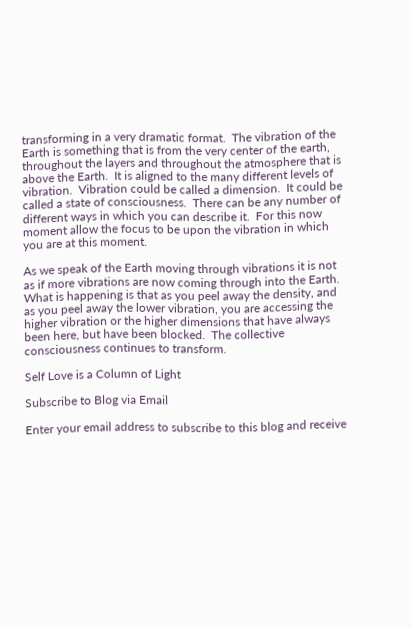transforming in a very dramatic format.  The vibration of the Earth is something that is from the very center of the earth, throughout the layers and throughout the atmosphere that is above the Earth.  It is aligned to the many different levels of vibration.  Vibration could be called a dimension.  It could be called a state of consciousness.  There can be any number of different ways in which you can describe it.  For this now moment allow the focus to be upon the vibration in which you are at this moment.

As we speak of the Earth moving through vibrations it is not as if more vibrations are now coming through into the Earth.  What is happening is that as you peel away the density, and as you peel away the lower vibration, you are accessing the higher vibration or the higher dimensions that have always been here, but have been blocked.  The collective consciousness continues to transform.

Self Love is a Column of Light

Subscribe to Blog via Email

Enter your email address to subscribe to this blog and receive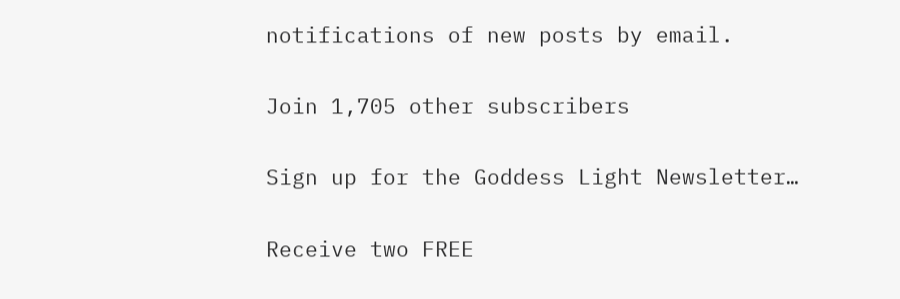notifications of new posts by email.

Join 1,705 other subscribers

Sign up for the Goddess Light Newsletter…

Receive two FREE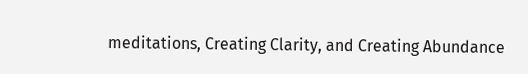meditations, Creating Clarity, and Creating Abundance